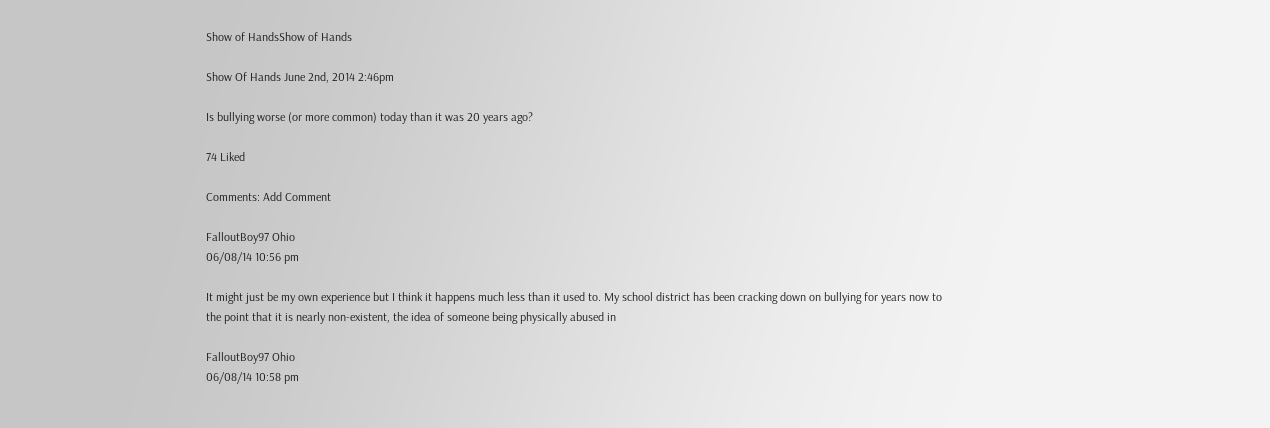Show of HandsShow of Hands

Show Of Hands June 2nd, 2014 2:46pm

Is bullying worse (or more common) today than it was 20 years ago?

74 Liked

Comments: Add Comment

FalloutBoy97 Ohio
06/08/14 10:56 pm

It might just be my own experience but I think it happens much less than it used to. My school district has been cracking down on bullying for years now to the point that it is nearly non-existent, the idea of someone being physically abused in

FalloutBoy97 Ohio
06/08/14 10:58 pm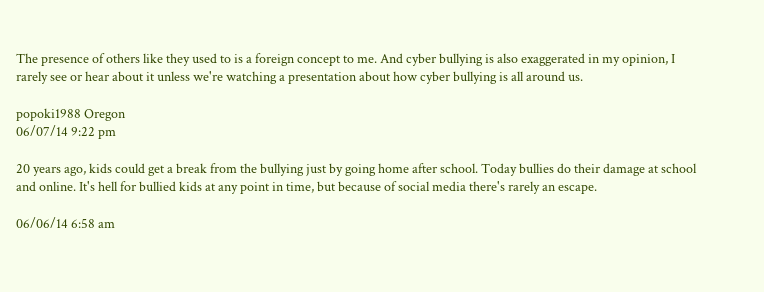The presence of others like they used to is a foreign concept to me. And cyber bullying is also exaggerated in my opinion, I rarely see or hear about it unless we're watching a presentation about how cyber bullying is all around us.

popoki1988 Oregon
06/07/14 9:22 pm

20 years ago, kids could get a break from the bullying just by going home after school. Today bullies do their damage at school and online. It's hell for bullied kids at any point in time, but because of social media there's rarely an escape.

06/06/14 6:58 am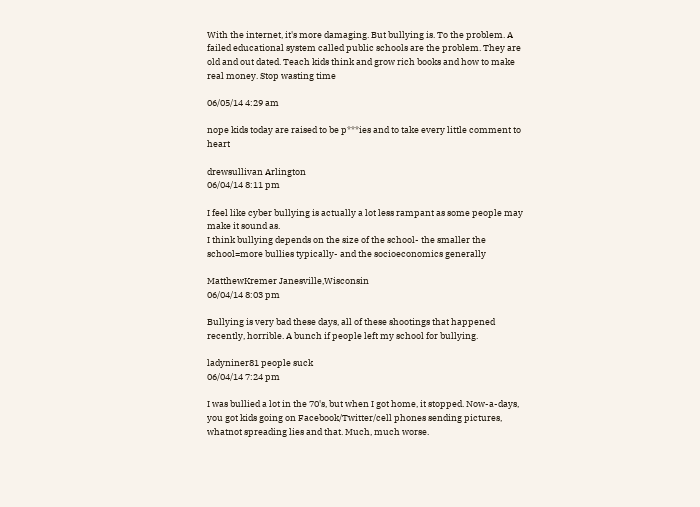With the internet, it's more damaging. But bullying is. To the problem. A failed educational system called public schools are the problem. They are old and out dated. Teach kids think and grow rich books and how to make real money. Stop wasting time

06/05/14 4:29 am

nope kids today are raised to be p***ies and to take every little comment to heart

drewsullivan Arlington
06/04/14 8:11 pm

I feel like cyber bullying is actually a lot less rampant as some people may make it sound as.
I think bullying depends on the size of the school- the smaller the school=more bullies typically- and the socioeconomics generally

MatthewKremer Janesville,Wisconsin
06/04/14 8:03 pm

Bullying is very bad these days, all of these shootings that happened recently, horrible. A bunch if people left my school for bullying.

ladyniner81 people suck
06/04/14 7:24 pm

I was bullied a lot in the 70's, but when I got home, it stopped. Now-a-days, you got kids going on Facebook/Twitter/cell phones sending pictures, whatnot spreading lies and that. Much, much worse.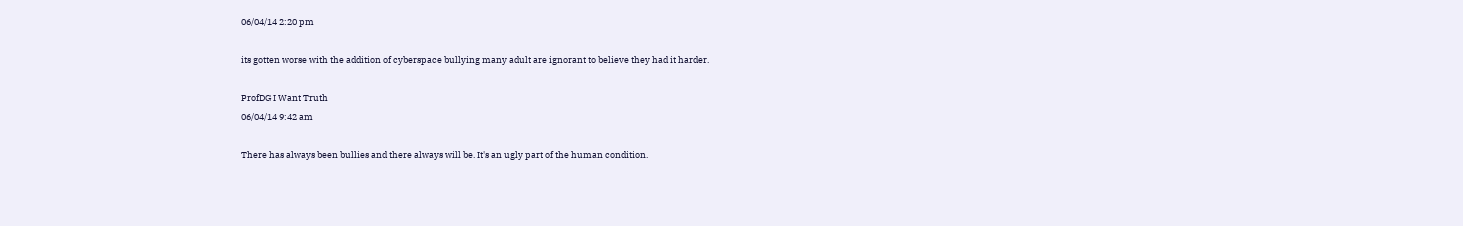06/04/14 2:20 pm

its gotten worse with the addition of cyberspace bullying many adult are ignorant to believe they had it harder.

ProfDG I Want Truth
06/04/14 9:42 am

There has always been bullies and there always will be. It's an ugly part of the human condition.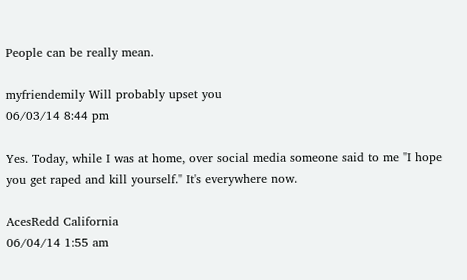People can be really mean.

myfriendemily Will probably upset you
06/03/14 8:44 pm

Yes. Today, while I was at home, over social media someone said to me "I hope you get raped and kill yourself." It's everywhere now.

AcesRedd California
06/04/14 1:55 am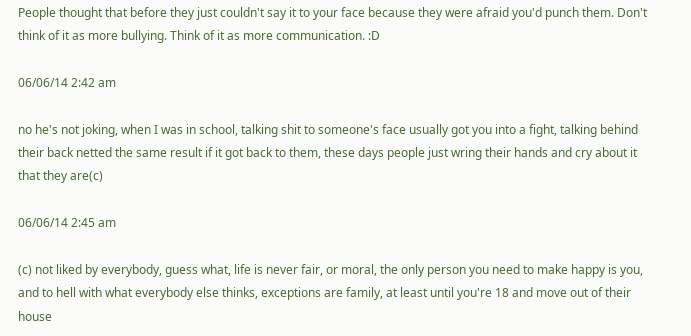People thought that before they just couldn't say it to your face because they were afraid you'd punch them. Don't think of it as more bullying. Think of it as more communication. :D

06/06/14 2:42 am

no he's not joking, when I was in school, talking shit to someone's face usually got you into a fight, talking behind their back netted the same result if it got back to them, these days people just wring their hands and cry about it that they are(c)

06/06/14 2:45 am

(c) not liked by everybody, guess what, life is never fair, or moral, the only person you need to make happy is you, and to hell with what everybody else thinks, exceptions are family, at least until you're 18 and move out of their house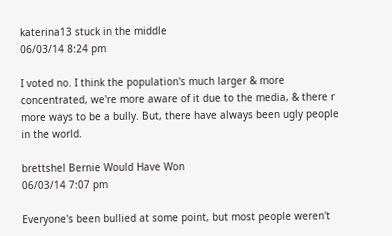katerina13 stuck in the middle
06/03/14 8:24 pm

I voted no. I think the population's much larger & more concentrated, we're more aware of it due to the media, & there r more ways to be a bully. But, there have always been ugly people in the world.

brettshel Bernie Would Have Won
06/03/14 7:07 pm

Everyone's been bullied at some point, but most people weren't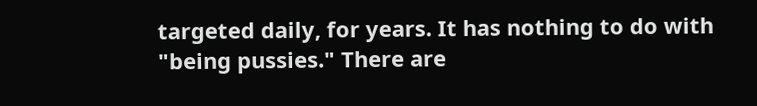targeted daily, for years. It has nothing to do with "being pussies." There are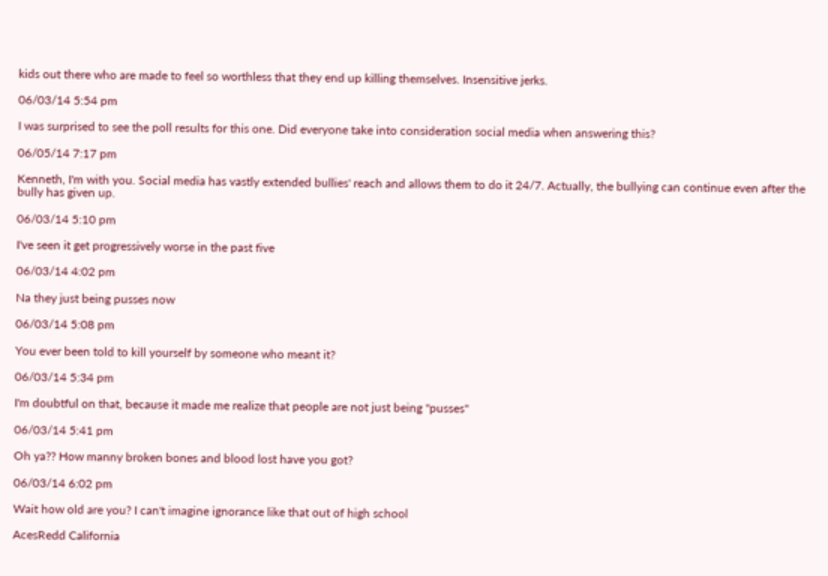kids out there who are made to feel so worthless that they end up killing themselves. Insensitive jerks.

06/03/14 5:54 pm

I was surprised to see the poll results for this one. Did everyone take into consideration social media when answering this?

06/05/14 7:17 pm

Kenneth, I'm with you. Social media has vastly extended bullies' reach and allows them to do it 24/7. Actually, the bullying can continue even after the bully has given up.

06/03/14 5:10 pm

I've seen it get progressively worse in the past five

06/03/14 4:02 pm

Na they just being pusses now

06/03/14 5:08 pm

You ever been told to kill yourself by someone who meant it?

06/03/14 5:34 pm

I'm doubtful on that, because it made me realize that people are not just being "pusses"

06/03/14 5:41 pm

Oh ya?? How manny broken bones and blood lost have you got?

06/03/14 6:02 pm

Wait how old are you? I can't imagine ignorance like that out of high school

AcesRedd California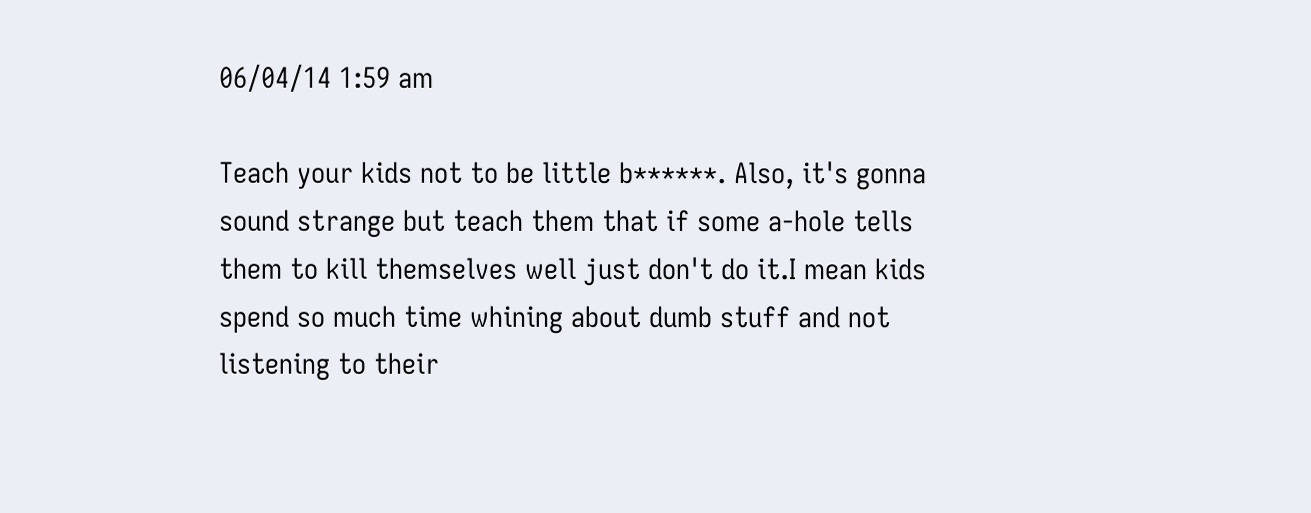06/04/14 1:59 am

Teach your kids not to be little b******. Also, it's gonna sound strange but teach them that if some a-hole tells them to kill themselves well just don't do it.I mean kids spend so much time whining about dumb stuff and not listening to their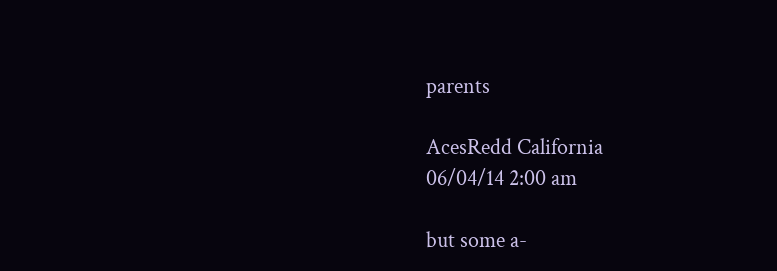parents

AcesRedd California
06/04/14 2:00 am

but some a-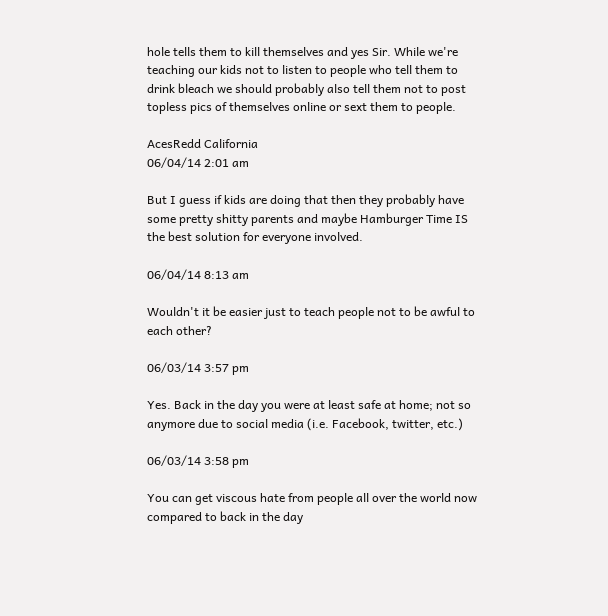hole tells them to kill themselves and yes Sir. While we're teaching our kids not to listen to people who tell them to drink bleach we should probably also tell them not to post topless pics of themselves online or sext them to people.

AcesRedd California
06/04/14 2:01 am

But I guess if kids are doing that then they probably have some pretty shitty parents and maybe Hamburger Time IS the best solution for everyone involved.

06/04/14 8:13 am

Wouldn't it be easier just to teach people not to be awful to each other?

06/03/14 3:57 pm

Yes. Back in the day you were at least safe at home; not so anymore due to social media (i.e. Facebook, twitter, etc.)

06/03/14 3:58 pm

You can get viscous hate from people all over the world now compared to back in the day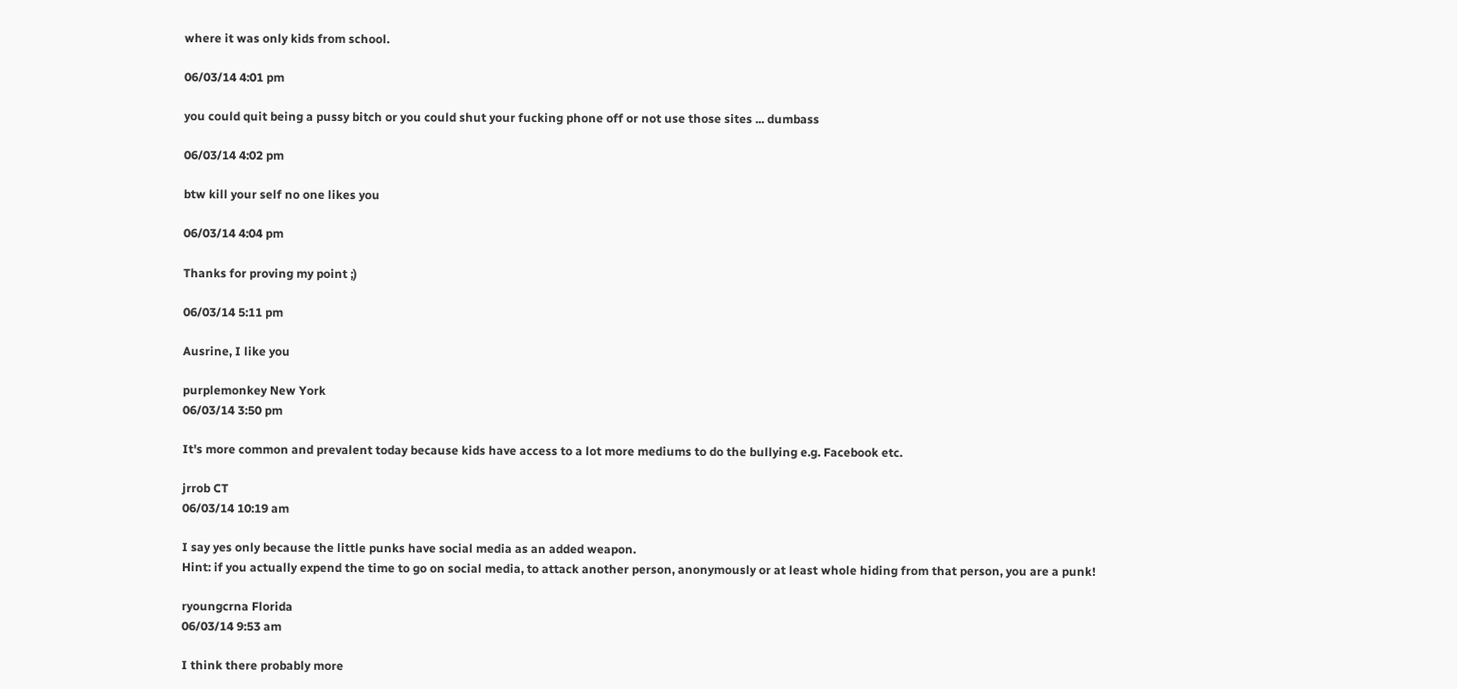where it was only kids from school.

06/03/14 4:01 pm

you could quit being a pussy bitch or you could shut your fucking phone off or not use those sites ... dumbass

06/03/14 4:02 pm

btw kill your self no one likes you

06/03/14 4:04 pm

Thanks for proving my point ;)

06/03/14 5:11 pm

Ausrine, I like you

purplemonkey New York
06/03/14 3:50 pm

It's more common and prevalent today because kids have access to a lot more mediums to do the bullying e.g. Facebook etc.

jrrob CT
06/03/14 10:19 am

I say yes only because the little punks have social media as an added weapon.
Hint: if you actually expend the time to go on social media, to attack another person, anonymously or at least whole hiding from that person, you are a punk!

ryoungcrna Florida
06/03/14 9:53 am

I think there probably more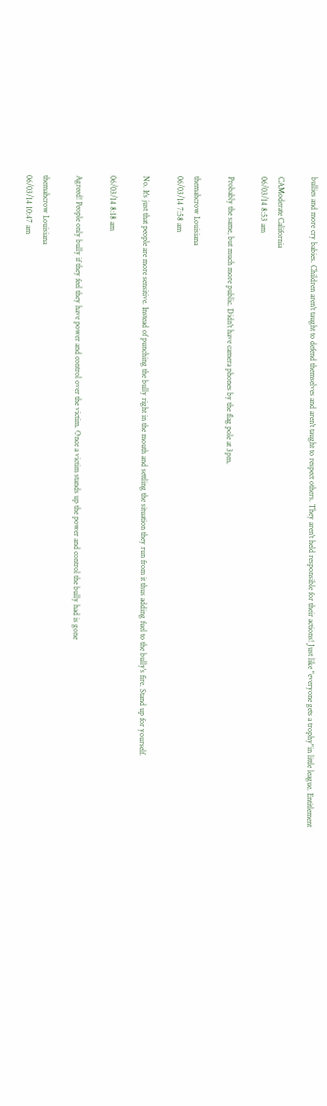bullies and more cry babies. Children aren't taught to defend themselves and aren't taught to respect others. They aren't held responsible for their actions! Just like "everyone gets a trophy"in little league. Entitlement

CAModerate California
06/03/14 8:53 am

Probably the same, but much more public. Didn't have camera phones by the flag pole at 3pm.

themahcrow Louisiana
06/03/14 7:58 am

No. It's just that people are more sensitive. Instead of punching the bully right in the mouth and settling the situation they run from it thus adding fuel to the bully's fire. Stand up for yourself.

06/03/14 8:18 am

Agreed! People only bully if they feel they have power and control over the victim. Once a victim stands up the power and control the bully had is gone

themahcrow Louisiana
06/03/14 10:47 am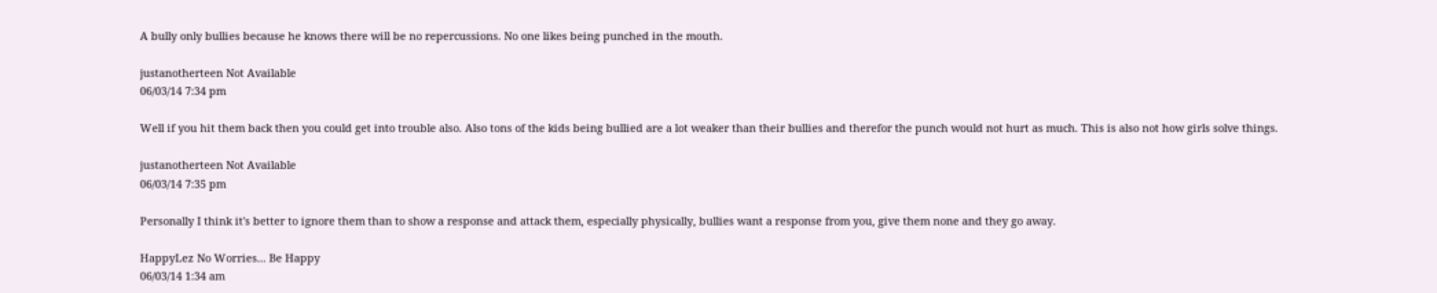A bully only bullies because he knows there will be no repercussions. No one likes being punched in the mouth.

justanotherteen Not Available
06/03/14 7:34 pm

Well if you hit them back then you could get into trouble also. Also tons of the kids being bullied are a lot weaker than their bullies and therefor the punch would not hurt as much. This is also not how girls solve things.

justanotherteen Not Available
06/03/14 7:35 pm

Personally I think it's better to ignore them than to show a response and attack them, especially physically, bullies want a response from you, give them none and they go away.

HappyLez No Worries... Be Happy
06/03/14 1:34 am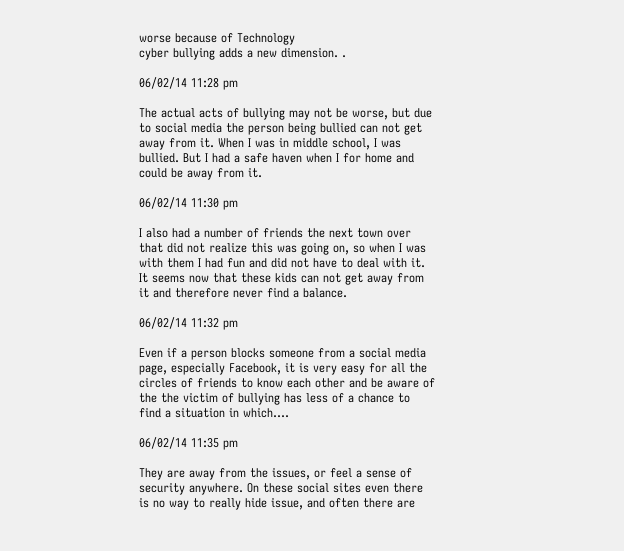worse because of Technology
cyber bullying adds a new dimension. .

06/02/14 11:28 pm

The actual acts of bullying may not be worse, but due to social media the person being bullied can not get away from it. When I was in middle school, I was bullied. But I had a safe haven when I for home and could be away from it.

06/02/14 11:30 pm

I also had a number of friends the next town over that did not realize this was going on, so when I was with them I had fun and did not have to deal with it. It seems now that these kids can not get away from it and therefore never find a balance.

06/02/14 11:32 pm

Even if a person blocks someone from a social media page, especially Facebook, it is very easy for all the circles of friends to know each other and be aware of the the victim of bullying has less of a chance to find a situation in which....

06/02/14 11:35 pm

They are away from the issues, or feel a sense of security anywhere. On these social sites even there is no way to really hide issue, and often there are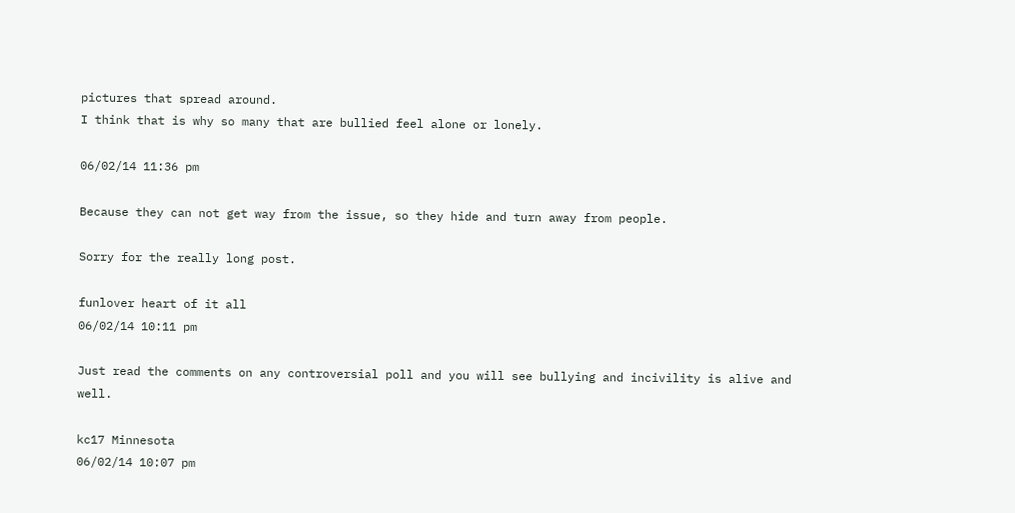pictures that spread around.
I think that is why so many that are bullied feel alone or lonely.

06/02/14 11:36 pm

Because they can not get way from the issue, so they hide and turn away from people.

Sorry for the really long post.

funlover heart of it all
06/02/14 10:11 pm

Just read the comments on any controversial poll and you will see bullying and incivility is alive and well.

kc17 Minnesota
06/02/14 10:07 pm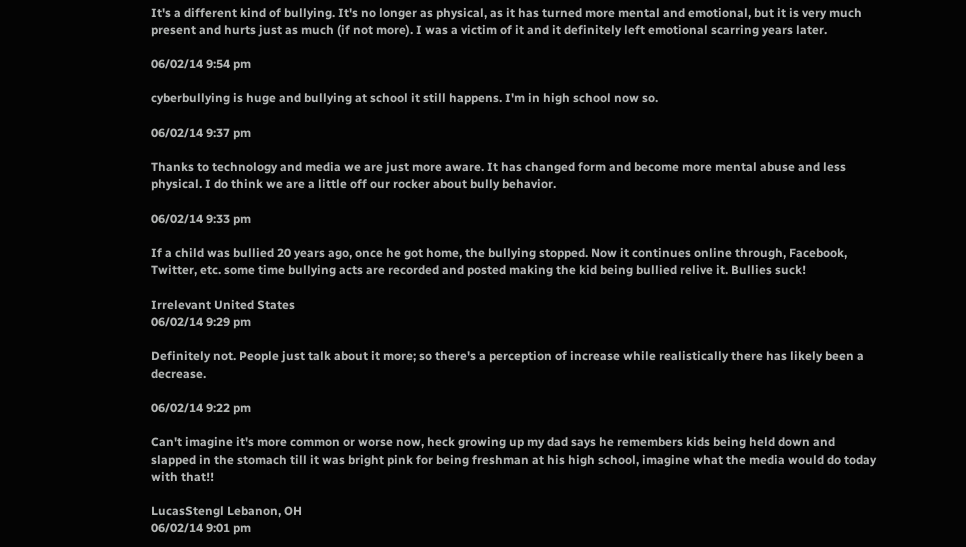It's a different kind of bullying. It's no longer as physical, as it has turned more mental and emotional, but it is very much present and hurts just as much (if not more). I was a victim of it and it definitely left emotional scarring years later.

06/02/14 9:54 pm

cyberbullying is huge and bullying at school it still happens. I'm in high school now so.

06/02/14 9:37 pm

Thanks to technology and media we are just more aware. It has changed form and become more mental abuse and less physical. I do think we are a little off our rocker about bully behavior.

06/02/14 9:33 pm

If a child was bullied 20 years ago, once he got home, the bullying stopped. Now it continues online through, Facebook, Twitter, etc. some time bullying acts are recorded and posted making the kid being bullied relive it. Bullies suck!

Irrelevant United States
06/02/14 9:29 pm

Definitely not. People just talk about it more; so there's a perception of increase while realistically there has likely been a decrease.

06/02/14 9:22 pm

Can't imagine it's more common or worse now, heck growing up my dad says he remembers kids being held down and slapped in the stomach till it was bright pink for being freshman at his high school, imagine what the media would do today with that!!

LucasStengl Lebanon, OH
06/02/14 9:01 pm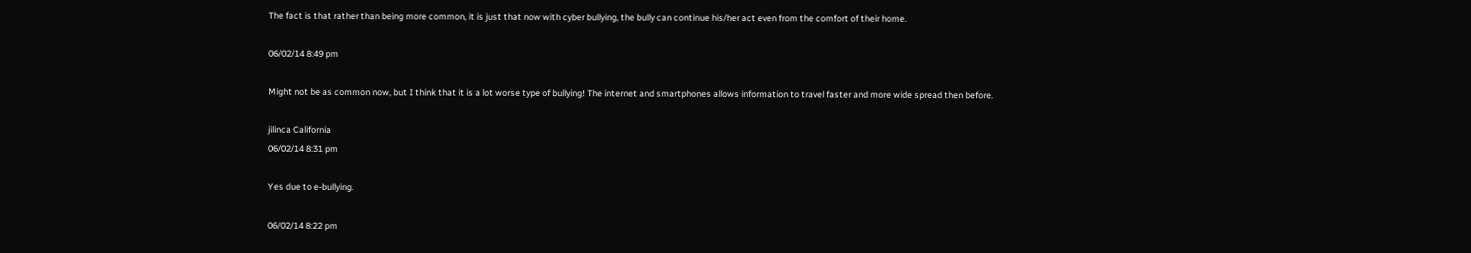The fact is that rather than being more common, it is just that now with cyber bullying, the bully can continue his/her act even from the comfort of their home.

06/02/14 8:49 pm

Might not be as common now, but I think that it is a lot worse type of bullying! The internet and smartphones allows information to travel faster and more wide spread then before.

jilinca California
06/02/14 8:31 pm

Yes due to e-bullying.

06/02/14 8:22 pm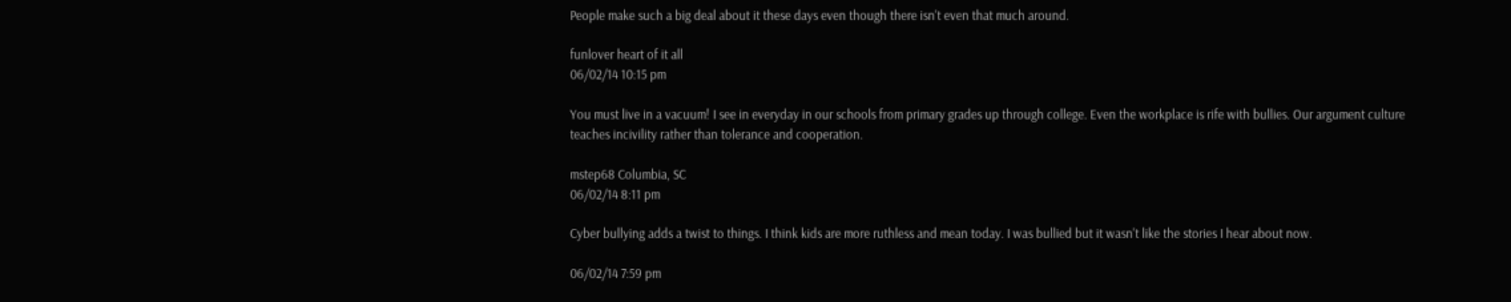People make such a big deal about it these days even though there isn't even that much around.

funlover heart of it all
06/02/14 10:15 pm

You must live in a vacuum! I see in everyday in our schools from primary grades up through college. Even the workplace is rife with bullies. Our argument culture teaches incivility rather than tolerance and cooperation.

mstep68 Columbia, SC
06/02/14 8:11 pm

Cyber bullying adds a twist to things. I think kids are more ruthless and mean today. I was bullied but it wasn't like the stories I hear about now.

06/02/14 7:59 pm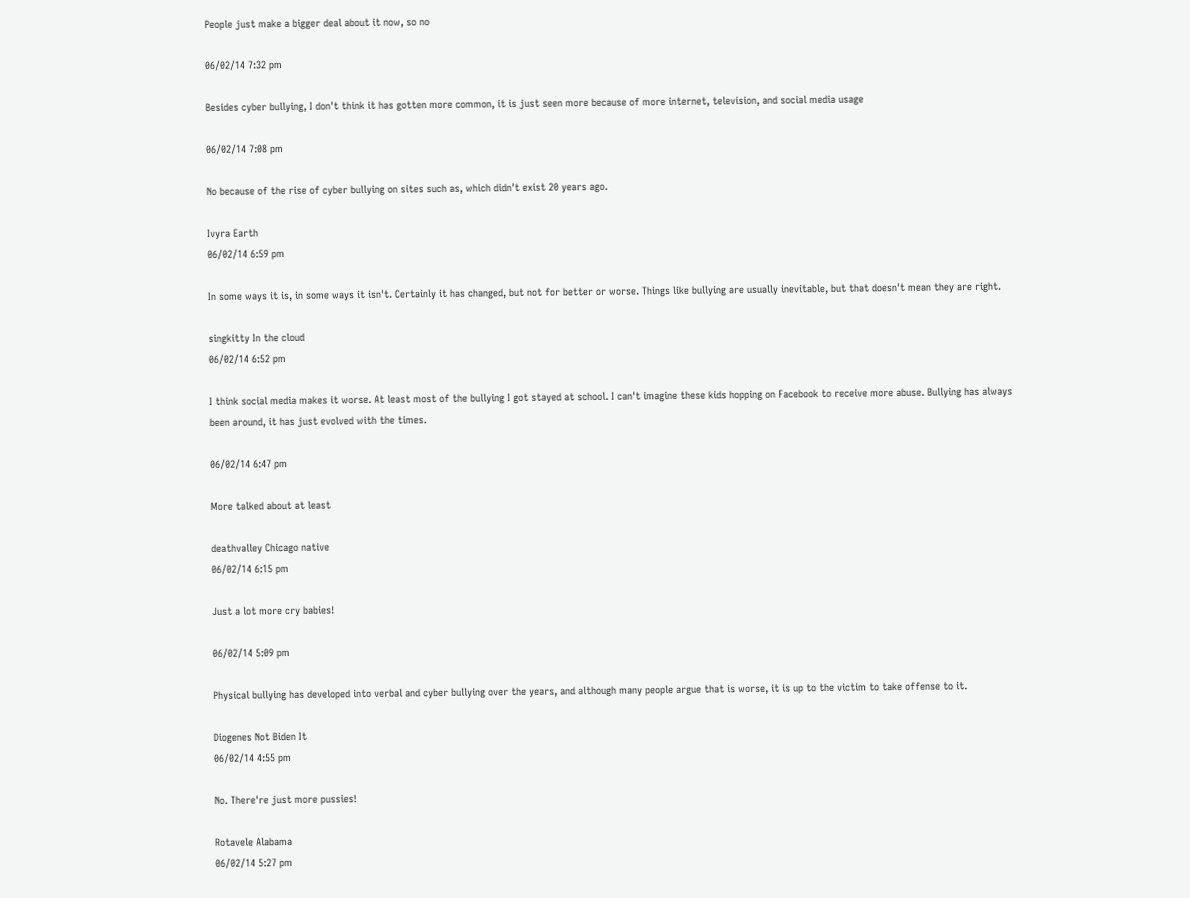People just make a bigger deal about it now, so no

06/02/14 7:32 pm

Besides cyber bullying, I don't think it has gotten more common, it is just seen more because of more internet, television, and social media usage

06/02/14 7:08 pm

No because of the rise of cyber bullying on sites such as, which didn't exist 20 years ago.

Ivyra Earth
06/02/14 6:59 pm

In some ways it is, in some ways it isn't. Certainly it has changed, but not for better or worse. Things like bullying are usually inevitable, but that doesn't mean they are right.

singkitty In the cloud
06/02/14 6:52 pm

I think social media makes it worse. At least most of the bullying I got stayed at school. I can't imagine these kids hopping on Facebook to receive more abuse. Bullying has always been around, it has just evolved with the times.

06/02/14 6:47 pm

More talked about at least

deathvalley Chicago native
06/02/14 6:15 pm

Just a lot more cry babies!

06/02/14 5:09 pm

Physical bullying has developed into verbal and cyber bullying over the years, and although many people argue that is worse, it is up to the victim to take offense to it.

Diogenes Not Biden It
06/02/14 4:55 pm

No. There're just more pussies!

Rotavele Alabama
06/02/14 5:27 pm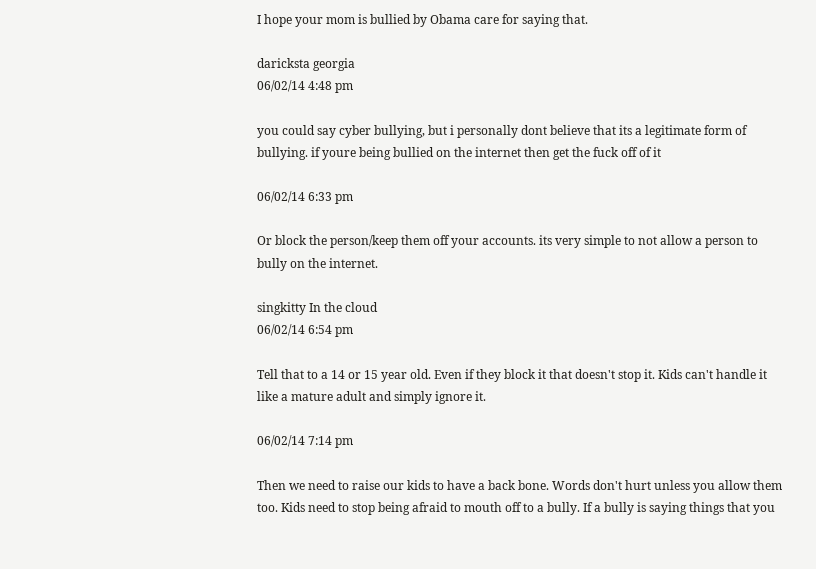I hope your mom is bullied by Obama care for saying that.

daricksta georgia
06/02/14 4:48 pm

you could say cyber bullying, but i personally dont believe that its a legitimate form of bullying. if youre being bullied on the internet then get the fuck off of it

06/02/14 6:33 pm

Or block the person/keep them off your accounts. its very simple to not allow a person to bully on the internet.

singkitty In the cloud
06/02/14 6:54 pm

Tell that to a 14 or 15 year old. Even if they block it that doesn't stop it. Kids can't handle it like a mature adult and simply ignore it.

06/02/14 7:14 pm

Then we need to raise our kids to have a back bone. Words don't hurt unless you allow them too. Kids need to stop being afraid to mouth off to a bully. If a bully is saying things that you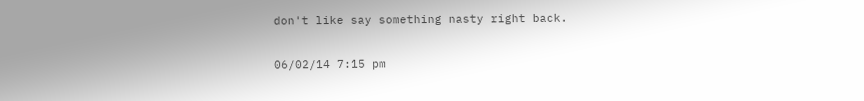don't like say something nasty right back.

06/02/14 7:15 pm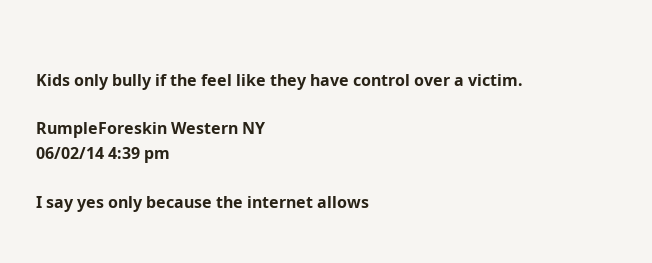Kids only bully if the feel like they have control over a victim.

RumpleForeskin Western NY
06/02/14 4:39 pm

I say yes only because the internet allows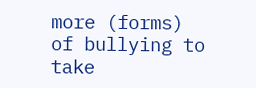more (forms) of bullying to take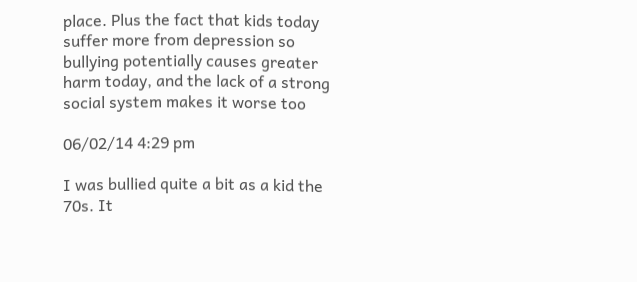place. Plus the fact that kids today suffer more from depression so bullying potentially causes greater harm today, and the lack of a strong social system makes it worse too

06/02/14 4:29 pm

I was bullied quite a bit as a kid the 70s. It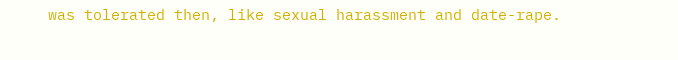was tolerated then, like sexual harassment and date-rape.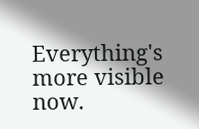Everything's more visible now.